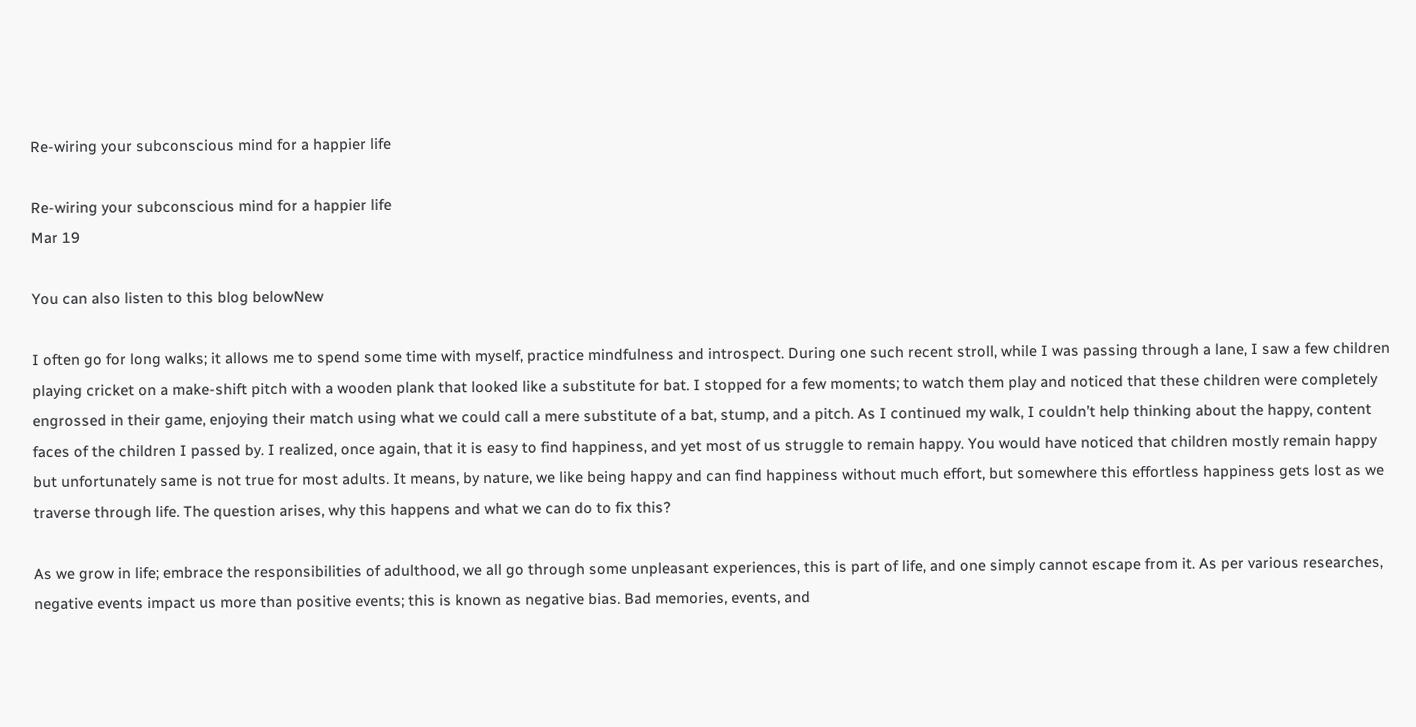Re-wiring your subconscious mind for a happier life

Re-wiring your subconscious mind for a happier life
Mar 19

You can also listen to this blog belowNew

I often go for long walks; it allows me to spend some time with myself, practice mindfulness and introspect. During one such recent stroll, while I was passing through a lane, I saw a few children playing cricket on a make-shift pitch with a wooden plank that looked like a substitute for bat. I stopped for a few moments; to watch them play and noticed that these children were completely engrossed in their game, enjoying their match using what we could call a mere substitute of a bat, stump, and a pitch. As I continued my walk, I couldn’t help thinking about the happy, content faces of the children I passed by. I realized, once again, that it is easy to find happiness, and yet most of us struggle to remain happy. You would have noticed that children mostly remain happy but unfortunately same is not true for most adults. It means, by nature, we like being happy and can find happiness without much effort, but somewhere this effortless happiness gets lost as we traverse through life. The question arises, why this happens and what we can do to fix this?

As we grow in life; embrace the responsibilities of adulthood, we all go through some unpleasant experiences, this is part of life, and one simply cannot escape from it. As per various researches, negative events impact us more than positive events; this is known as negative bias. Bad memories, events, and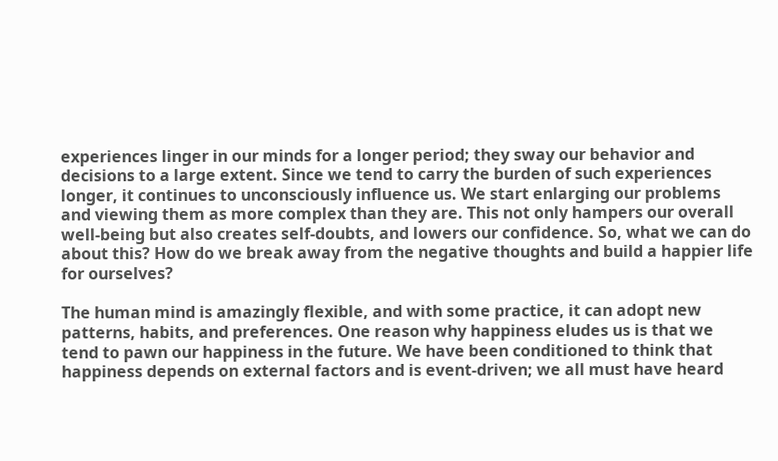experiences linger in our minds for a longer period; they sway our behavior and decisions to a large extent. Since we tend to carry the burden of such experiences longer, it continues to unconsciously influence us. We start enlarging our problems and viewing them as more complex than they are. This not only hampers our overall well-being but also creates self-doubts, and lowers our confidence. So, what we can do about this? How do we break away from the negative thoughts and build a happier life for ourselves?

The human mind is amazingly flexible, and with some practice, it can adopt new patterns, habits, and preferences. One reason why happiness eludes us is that we tend to pawn our happiness in the future. We have been conditioned to think that happiness depends on external factors and is event-driven; we all must have heard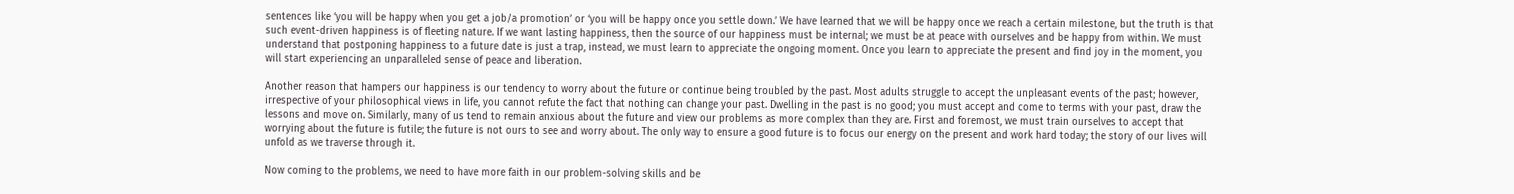sentences like ‘you will be happy when you get a job/a promotion’ or ‘you will be happy once you settle down.’ We have learned that we will be happy once we reach a certain milestone, but the truth is that such event-driven happiness is of fleeting nature. If we want lasting happiness, then the source of our happiness must be internal; we must be at peace with ourselves and be happy from within. We must understand that postponing happiness to a future date is just a trap, instead, we must learn to appreciate the ongoing moment. Once you learn to appreciate the present and find joy in the moment, you will start experiencing an unparalleled sense of peace and liberation.

Another reason that hampers our happiness is our tendency to worry about the future or continue being troubled by the past. Most adults struggle to accept the unpleasant events of the past; however, irrespective of your philosophical views in life, you cannot refute the fact that nothing can change your past. Dwelling in the past is no good; you must accept and come to terms with your past, draw the lessons and move on. Similarly, many of us tend to remain anxious about the future and view our problems as more complex than they are. First and foremost, we must train ourselves to accept that worrying about the future is futile; the future is not ours to see and worry about. The only way to ensure a good future is to focus our energy on the present and work hard today; the story of our lives will unfold as we traverse through it.

Now coming to the problems, we need to have more faith in our problem-solving skills and be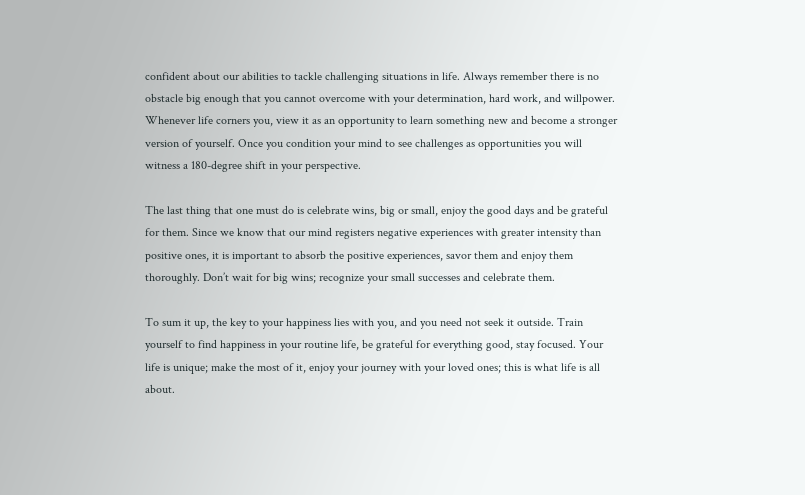confident about our abilities to tackle challenging situations in life. Always remember there is no obstacle big enough that you cannot overcome with your determination, hard work, and willpower. Whenever life corners you, view it as an opportunity to learn something new and become a stronger version of yourself. Once you condition your mind to see challenges as opportunities you will witness a 180-degree shift in your perspective.

The last thing that one must do is celebrate wins, big or small, enjoy the good days and be grateful for them. Since we know that our mind registers negative experiences with greater intensity than positive ones, it is important to absorb the positive experiences, savor them and enjoy them thoroughly. Don’t wait for big wins; recognize your small successes and celebrate them.

To sum it up, the key to your happiness lies with you, and you need not seek it outside. Train yourself to find happiness in your routine life, be grateful for everything good, stay focused. Your life is unique; make the most of it, enjoy your journey with your loved ones; this is what life is all about.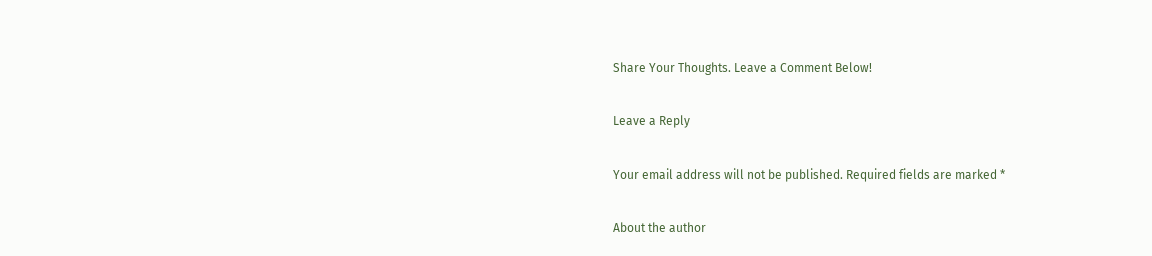Share Your Thoughts. Leave a Comment Below!

Leave a Reply

Your email address will not be published. Required fields are marked *

About the author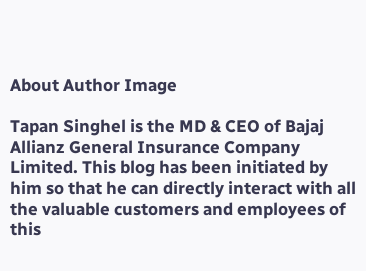About Author Image

Tapan Singhel is the MD & CEO of Bajaj Allianz General Insurance Company Limited. This blog has been initiated by him so that he can directly interact with all the valuable customers and employees of this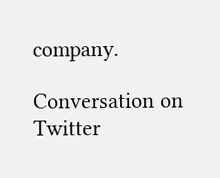company.

Conversation on Twitter